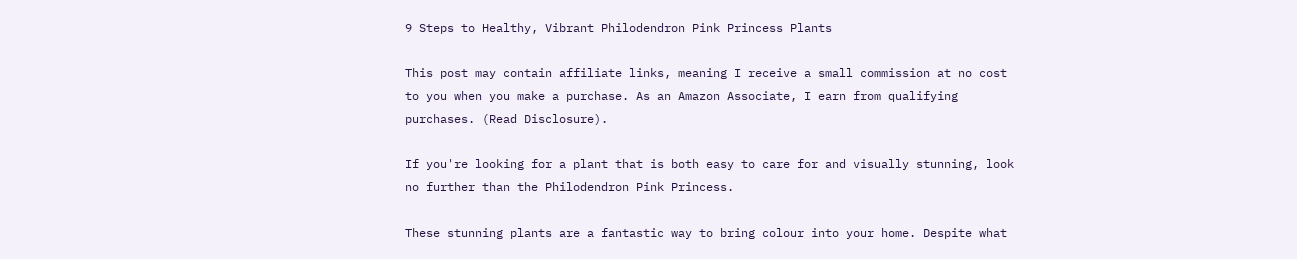9 Steps to Healthy, Vibrant Philodendron Pink Princess Plants

This post may contain affiliate links, meaning I receive a small commission at no cost to you when you make a purchase. As an Amazon Associate, I earn from qualifying purchases. (Read Disclosure).

If you're looking for a plant that is both easy to care for and visually stunning, look no further than the Philodendron Pink Princess.

These stunning plants are a fantastic way to bring colour into your home. Despite what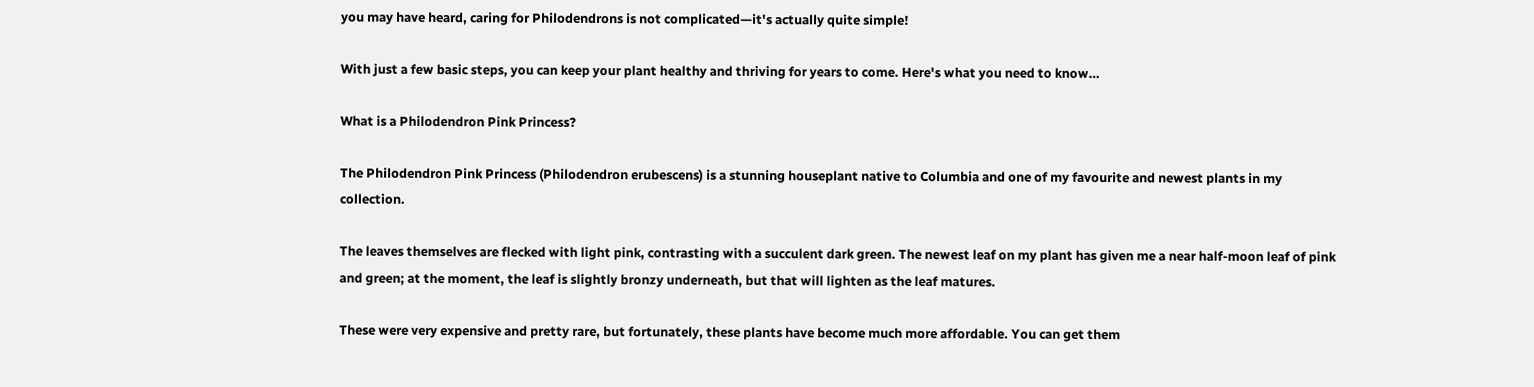you may have heard, caring for Philodendrons is not complicated—it's actually quite simple!

With just a few basic steps, you can keep your plant healthy and thriving for years to come. Here's what you need to know…

What is a Philodendron Pink Princess?

The Philodendron Pink Princess (Philodendron erubescens) is a stunning houseplant native to Columbia and one of my favourite and newest plants in my collection.

The leaves themselves are flecked with light pink, contrasting with a succulent dark green. The newest leaf on my plant has given me a near half-moon leaf of pink and green; at the moment, the leaf is slightly bronzy underneath, but that will lighten as the leaf matures.

These were very expensive and pretty rare, but fortunately, these plants have become much more affordable. You can get them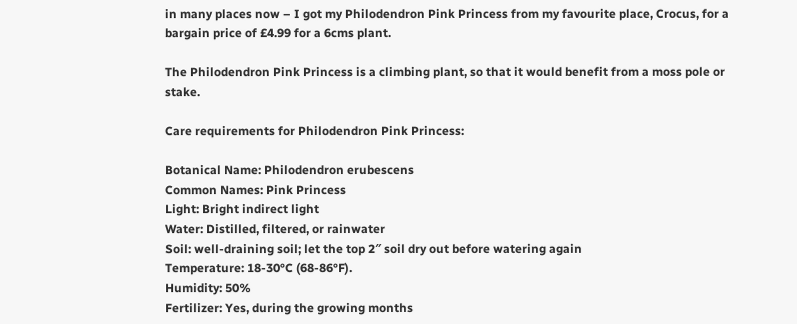in many places now – I got my Philodendron Pink Princess from my favourite place, Crocus, for a bargain price of £4.99 for a 6cms plant.

The Philodendron Pink Princess is a climbing plant, so that it would benefit from a moss pole or stake.

Care requirements for Philodendron Pink Princess:

Botanical Name: Philodendron erubescens
Common Names: Pink Princess
Light: Bright indirect light
Water: Distilled, filtered, or rainwater
Soil: well-draining soil; let the top 2″ soil dry out before watering again
Temperature: 18-30°C (68-86°F).
Humidity: 50%
Fertilizer: Yes, during the growing months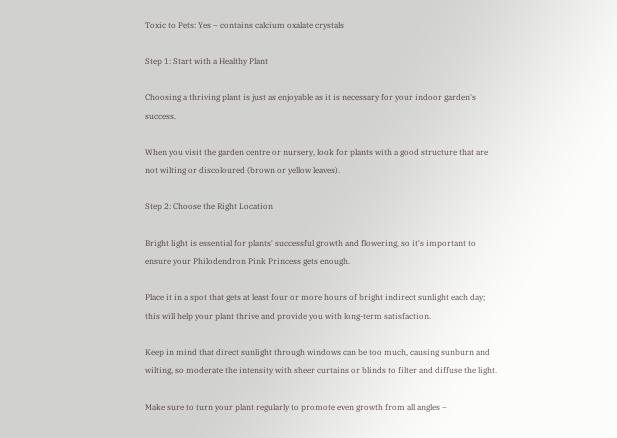Toxic to Pets: Yes – contains calcium oxalate crystals

Step 1: Start with a Healthy Plant

Choosing a thriving plant is just as enjoyable as it is necessary for your indoor garden's success.

When you visit the garden centre or nursery, look for plants with a good structure that are not wilting or discoloured (brown or yellow leaves).

Step 2: Choose the Right Location

Bright light is essential for plants' successful growth and flowering, so it's important to ensure your Philodendron Pink Princess gets enough.

Place it in a spot that gets at least four or more hours of bright indirect sunlight each day; this will help your plant thrive and provide you with long-term satisfaction.

Keep in mind that direct sunlight through windows can be too much, causing sunburn and wilting, so moderate the intensity with sheer curtains or blinds to filter and diffuse the light.

Make sure to turn your plant regularly to promote even growth from all angles –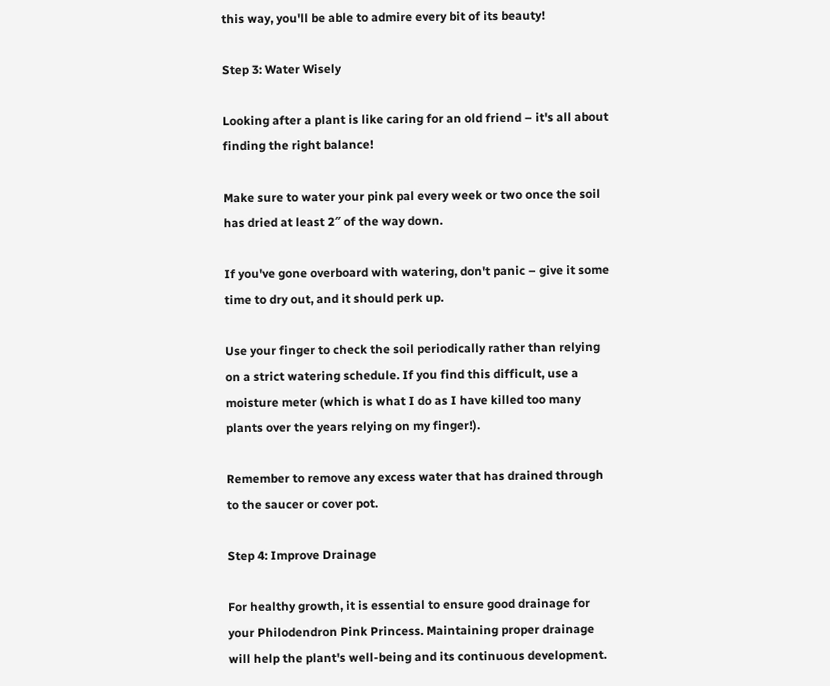this way, you'll be able to admire every bit of its beauty!

Step 3: Water Wisely

Looking after a plant is like caring for an old friend – it's all about finding the right balance!

Make sure to water your pink pal every week or two once the soil has dried at least 2″ of the way down.

If you've gone overboard with watering, don't panic – give it some time to dry out, and it should perk up.

Use your finger to check the soil periodically rather than relying on a strict watering schedule. If you find this difficult, use a moisture meter (which is what I do as I have killed too many plants over the years relying on my finger!).

Remember to remove any excess water that has drained through to the saucer or cover pot.

Step 4: Improve Drainage

For healthy growth, it is essential to ensure good drainage for your Philodendron Pink Princess. Maintaining proper drainage will help the plant's well-being and its continuous development.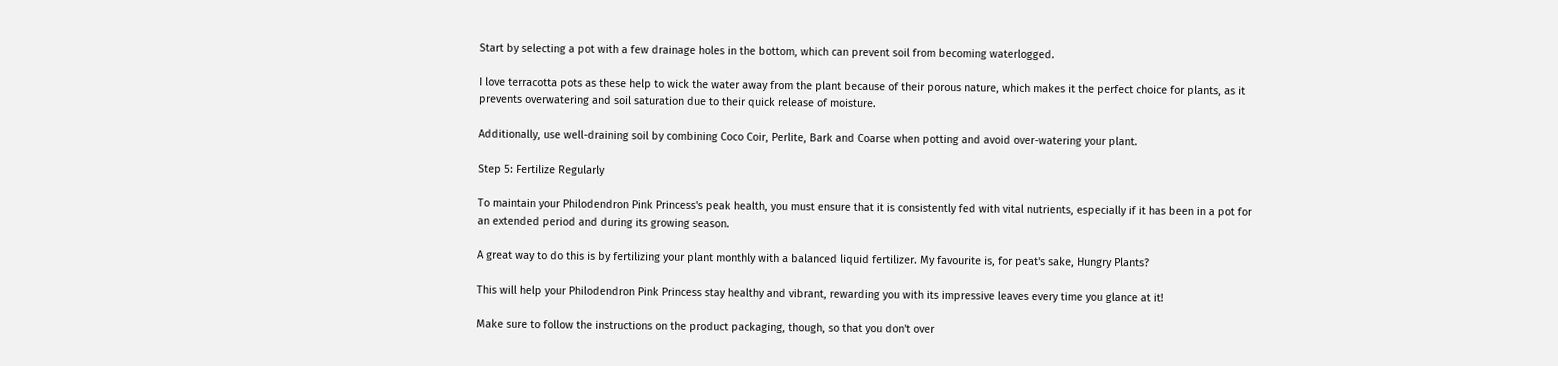Start by selecting a pot with a few drainage holes in the bottom, which can prevent soil from becoming waterlogged.

I love terracotta pots as these help to wick the water away from the plant because of their porous nature, which makes it the perfect choice for plants, as it prevents overwatering and soil saturation due to their quick release of moisture.

Additionally, use well-draining soil by combining Coco Coir, Perlite, Bark and Coarse when potting and avoid over-watering your plant.

Step 5: Fertilize Regularly

To maintain your Philodendron Pink Princess's peak health, you must ensure that it is consistently fed with vital nutrients, especially if it has been in a pot for an extended period and during its growing season.

A great way to do this is by fertilizing your plant monthly with a balanced liquid fertilizer. My favourite is, for peat's sake, Hungry Plants?

This will help your Philodendron Pink Princess stay healthy and vibrant, rewarding you with its impressive leaves every time you glance at it!

Make sure to follow the instructions on the product packaging, though, so that you don't over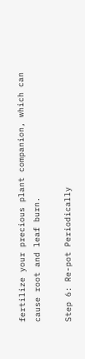fertilize your precious plant companion, which can cause root and leaf burn.

Step 6: Re-pot Periodically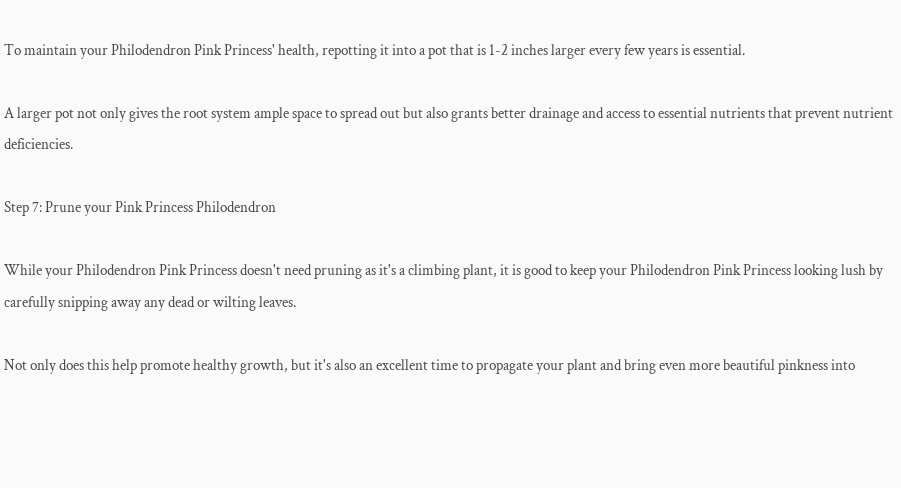To maintain your Philodendron Pink Princess' health, repotting it into a pot that is 1-2 inches larger every few years is essential.

A larger pot not only gives the root system ample space to spread out but also grants better drainage and access to essential nutrients that prevent nutrient deficiencies.

Step 7: Prune your Pink Princess Philodendron

While your Philodendron Pink Princess doesn't need pruning as it's a climbing plant, it is good to keep your Philodendron Pink Princess looking lush by carefully snipping away any dead or wilting leaves.

Not only does this help promote healthy growth, but it's also an excellent time to propagate your plant and bring even more beautiful pinkness into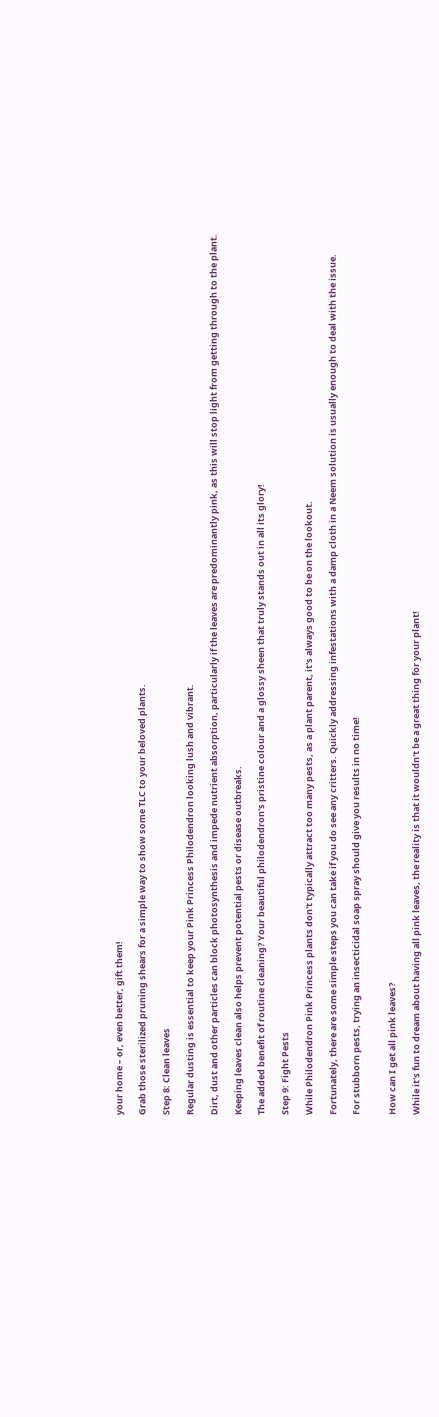your home – or, even better, gift them!

Grab those sterilized pruning shears for a simple way to show some TLC to your beloved plants.

Step 8: Clean leaves

Regular dusting is essential to keep your Pink Princess Philodendron looking lush and vibrant.

Dirt, dust and other particles can block photosynthesis and impede nutrient absorption, particularly if the leaves are predominantly pink, as this will stop light from getting through to the plant.

Keeping leaves clean also helps prevent potential pests or disease outbreaks.

The added benefit of routine cleaning? Your beautiful philodendron's pristine colour and a glossy sheen that truly stands out in all its glory!

Step 9: Fight Pests

While Philodendron Pink Princess plants don't typically attract too many pests, as a plant parent, it's always good to be on the lookout.

Fortunately, there are some simple steps you can take if you do see any critters. Quickly addressing infestations with a damp cloth in a Neem solution is usually enough to deal with the issue.

For stubborn pests, trying an insecticidal soap spray should give you results in no time!


How can I get all pink leaves?

While it's fun to dream about having all pink leaves, the reality is that it wouldn't be a great thing for your plant!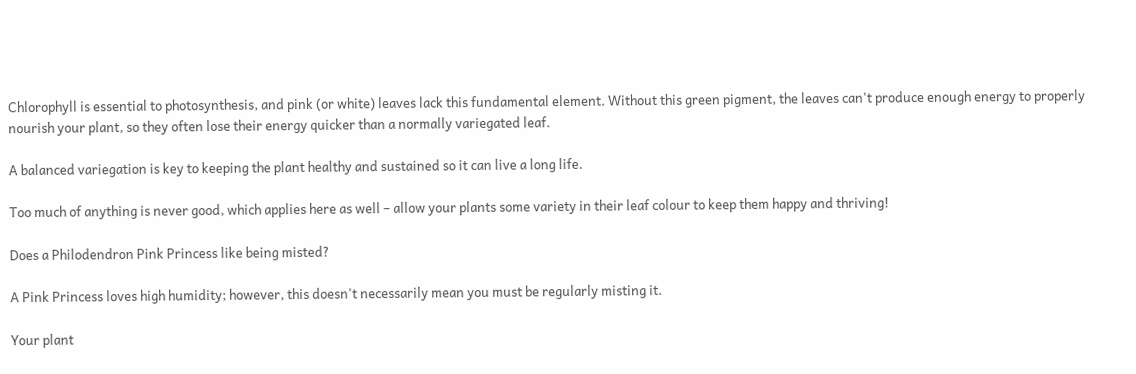Chlorophyll is essential to photosynthesis, and pink (or white) leaves lack this fundamental element. Without this green pigment, the leaves can't produce enough energy to properly nourish your plant, so they often lose their energy quicker than a normally variegated leaf.

A balanced variegation is key to keeping the plant healthy and sustained so it can live a long life.

Too much of anything is never good, which applies here as well – allow your plants some variety in their leaf colour to keep them happy and thriving!

Does a Philodendron Pink Princess like being misted?

A Pink Princess loves high humidity; however, this doesn't necessarily mean you must be regularly misting it.

Your plant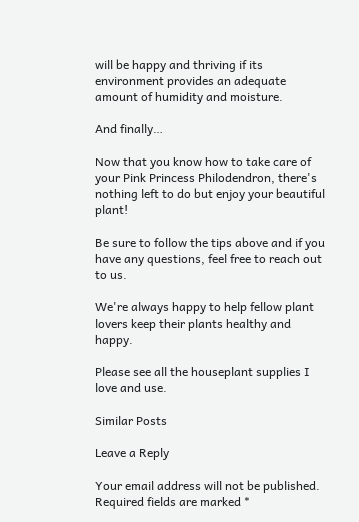will be happy and thriving if its environment provides an adequate amount of humidity and moisture.

And finally…

Now that you know how to take care of your Pink Princess Philodendron, there's nothing left to do but enjoy your beautiful plant!

Be sure to follow the tips above and if you have any questions, feel free to reach out to us.

We're always happy to help fellow plant lovers keep their plants healthy and happy.

Please see all the houseplant supplies I love and use.

Similar Posts

Leave a Reply

Your email address will not be published. Required fields are marked *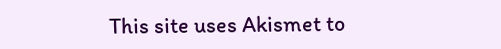This site uses Akismet to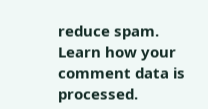reduce spam. Learn how your comment data is processed.